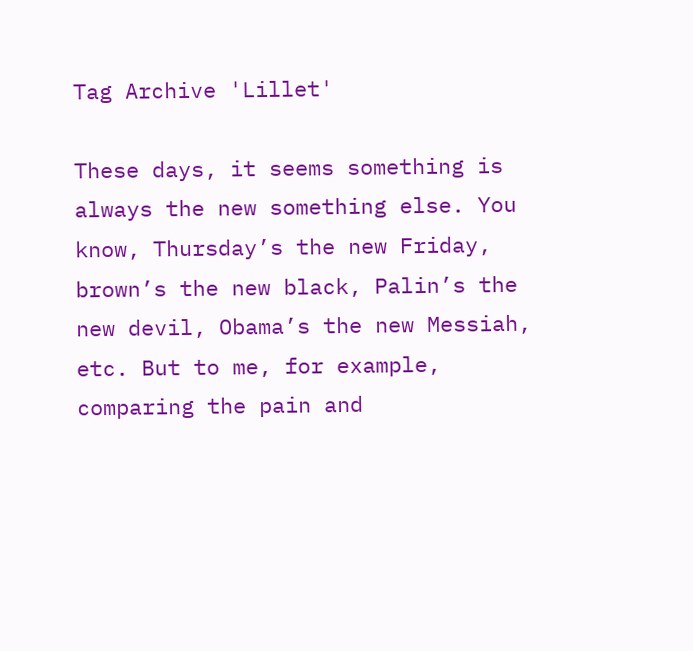Tag Archive 'Lillet'

These days, it seems something is always the new something else. You know, Thursday’s the new Friday, brown’s the new black, Palin’s the new devil, Obama’s the new Messiah, etc. But to me, for example, comparing the pain and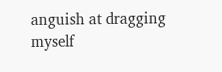anguish at dragging myself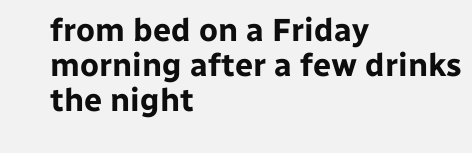from bed on a Friday morning after a few drinks the night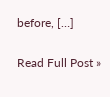before, […]

Read Full Post »